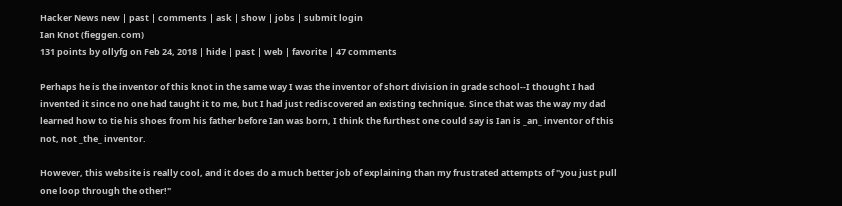Hacker News new | past | comments | ask | show | jobs | submit login
Ian Knot (fieggen.com)
131 points by ollyfg on Feb 24, 2018 | hide | past | web | favorite | 47 comments

Perhaps he is the inventor of this knot in the same way I was the inventor of short division in grade school--I thought I had invented it since no one had taught it to me, but I had just rediscovered an existing technique. Since that was the way my dad learned how to tie his shoes from his father before Ian was born, I think the furthest one could say is Ian is _an_ inventor of this not, not _the_ inventor.

However, this website is really cool, and it does do a much better job of explaining than my frustrated attempts of "you just pull one loop through the other!"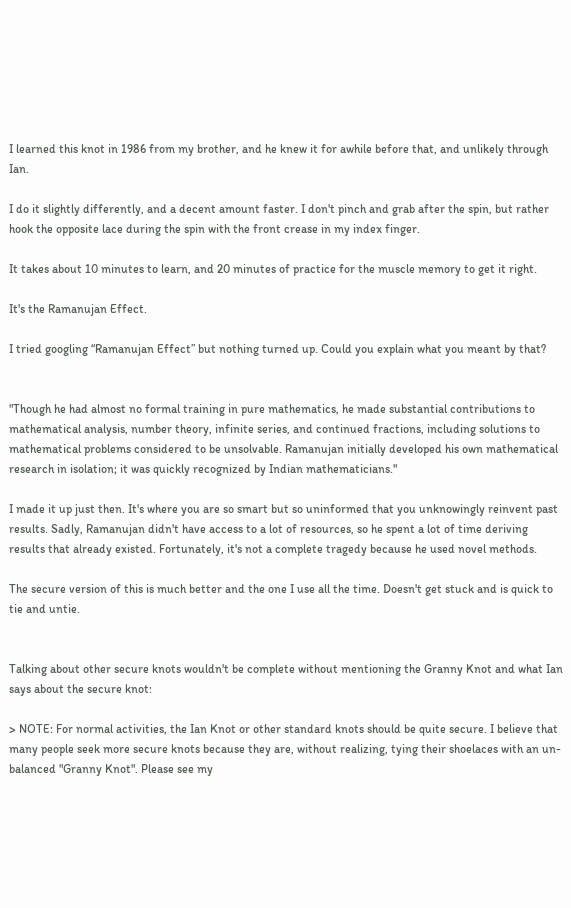I learned this knot in 1986 from my brother, and he knew it for awhile before that, and unlikely through Ian.

I do it slightly differently, and a decent amount faster. I don't pinch and grab after the spin, but rather hook the opposite lace during the spin with the front crease in my index finger.

It takes about 10 minutes to learn, and 20 minutes of practice for the muscle memory to get it right.

It's the Ramanujan Effect.

I tried googling “Ramanujan Effect” but nothing turned up. Could you explain what you meant by that?


"Though he had almost no formal training in pure mathematics, he made substantial contributions to mathematical analysis, number theory, infinite series, and continued fractions, including solutions to mathematical problems considered to be unsolvable. Ramanujan initially developed his own mathematical research in isolation; it was quickly recognized by Indian mathematicians."

I made it up just then. It's where you are so smart but so uninformed that you unknowingly reinvent past results. Sadly, Ramanujan didn't have access to a lot of resources, so he spent a lot of time deriving results that already existed. Fortunately, it's not a complete tragedy because he used novel methods.

The secure version of this is much better and the one I use all the time. Doesn't get stuck and is quick to tie and untie.


Talking about other secure knots wouldn't be complete without mentioning the Granny Knot and what Ian says about the secure knot:

> NOTE: For normal activities, the Ian Knot or other standard knots should be quite secure. I believe that many people seek more secure knots because they are, without realizing, tying their shoelaces with an un-balanced "Granny Knot". Please see my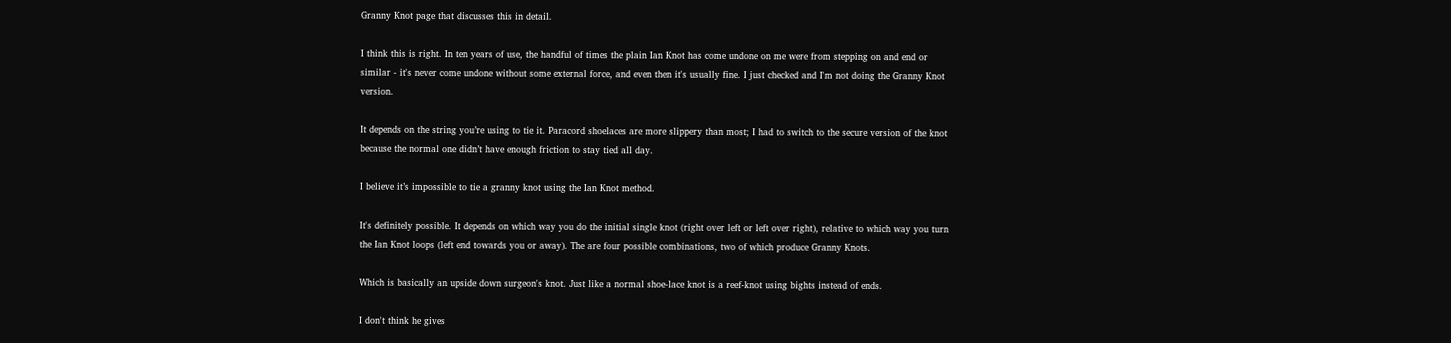Granny Knot page that discusses this in detail.

I think this is right. In ten years of use, the handful of times the plain Ian Knot has come undone on me were from stepping on and end or similar - it's never come undone without some external force, and even then it's usually fine. I just checked and I'm not doing the Granny Knot version.

It depends on the string you’re using to tie it. Paracord shoelaces are more slippery than most; I had to switch to the secure version of the knot because the normal one didn’t have enough friction to stay tied all day.

I believe it’s impossible to tie a granny knot using the Ian Knot method.

It's definitely possible. It depends on which way you do the initial single knot (right over left or left over right), relative to which way you turn the Ian Knot loops (left end towards you or away). The are four possible combinations, two of which produce Granny Knots.

Which is basically an upside down surgeon's knot. Just like a normal shoe-lace knot is a reef-knot using bights instead of ends.

I don't think he gives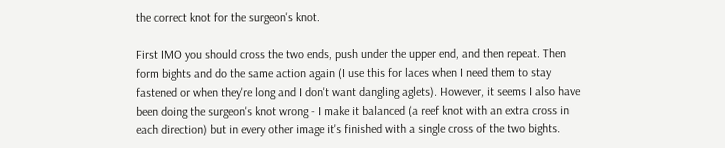the correct knot for the surgeon's knot.

First IMO you should cross the two ends, push under the upper end, and then repeat. Then form bights and do the same action again (I use this for laces when I need them to stay fastened or when they're long and I don't want dangling aglets). However, it seems I also have been doing the surgeon's knot wrong - I make it balanced (a reef knot with an extra cross in each direction) but in every other image it's finished with a single cross of the two bights.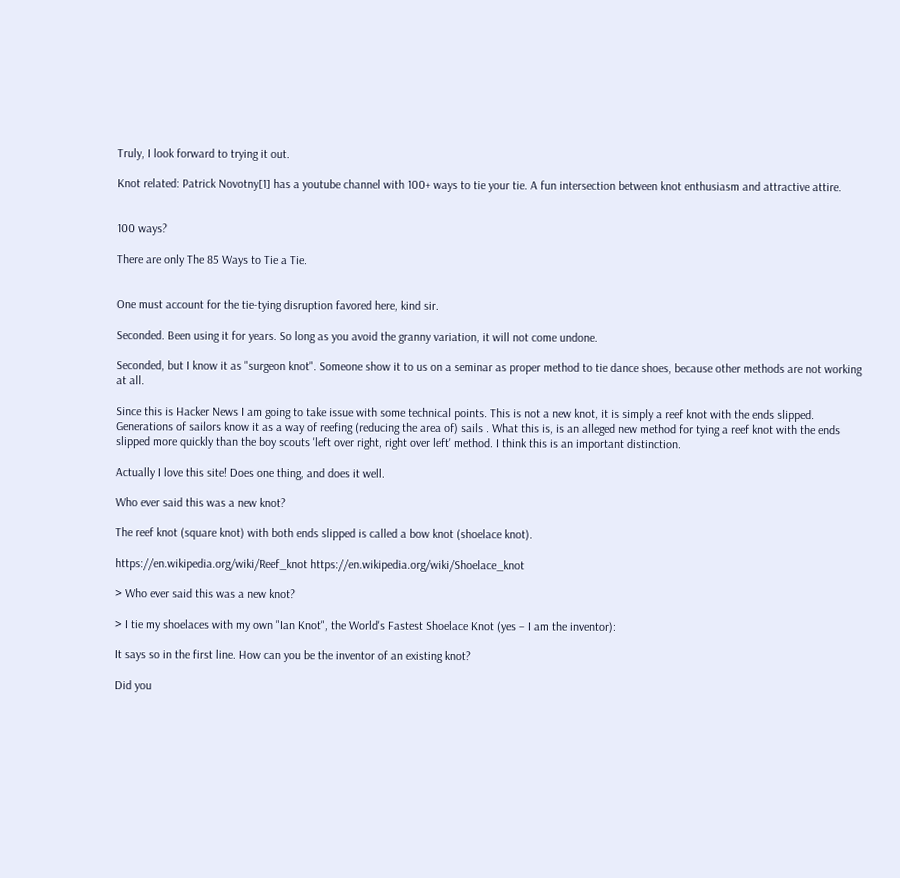Truly, I look forward to trying it out.

Knot related: Patrick Novotny[1] has a youtube channel with 100+ ways to tie your tie. A fun intersection between knot enthusiasm and attractive attire.


100 ways?

There are only The 85 Ways to Tie a Tie.


One must account for the tie-tying disruption favored here, kind sir.

Seconded. Been using it for years. So long as you avoid the granny variation, it will not come undone.

Seconded, but I know it as "surgeon knot". Someone show it to us on a seminar as proper method to tie dance shoes, because other methods are not working at all.

Since this is Hacker News I am going to take issue with some technical points. This is not a new knot, it is simply a reef knot with the ends slipped. Generations of sailors know it as a way of reefing (reducing the area of) sails . What this is, is an alleged new method for tying a reef knot with the ends slipped more quickly than the boy scouts 'left over right, right over left' method. I think this is an important distinction.

Actually I love this site! Does one thing, and does it well.

Who ever said this was a new knot?

The reef knot (square knot) with both ends slipped is called a bow knot (shoelace knot).

https://en.wikipedia.org/wiki/Reef_knot https://en.wikipedia.org/wiki/Shoelace_knot

> Who ever said this was a new knot?

> I tie my shoelaces with my own "Ian Knot", the World's Fastest Shoelace Knot (yes – I am the inventor):

It says so in the first line. How can you be the inventor of an existing knot?

Did you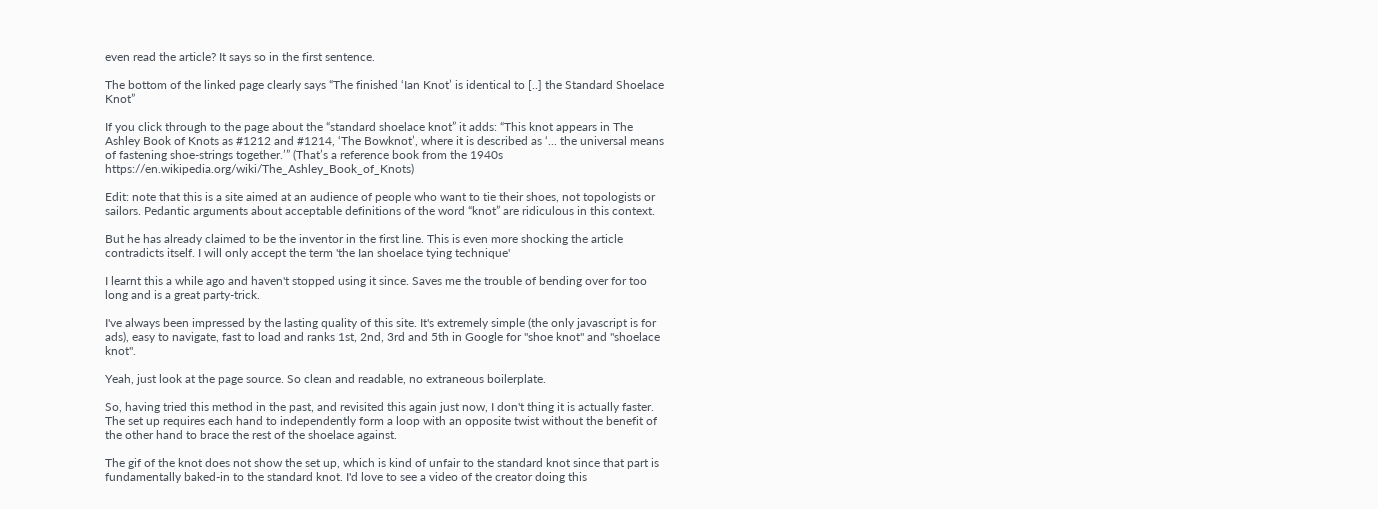even read the article? It says so in the first sentence.

The bottom of the linked page clearly says “The finished ‘Ian Knot’ is identical to [..] the Standard Shoelace Knot”

If you click through to the page about the “standard shoelace knot” it adds: “This knot appears in The Ashley Book of Knots as #1212 and #1214, ‘The Bowknot’, where it is described as ‘... the universal means of fastening shoe-strings together.’” (That’s a reference book from the 1940s https://en.wikipedia.org/wiki/The_Ashley_Book_of_Knots)

Edit: note that this is a site aimed at an audience of people who want to tie their shoes, not topologists or sailors. Pedantic arguments about acceptable definitions of the word “knot” are ridiculous in this context.

But he has already claimed to be the inventor in the first line. This is even more shocking the article contradicts itself. I will only accept the term 'the Ian shoelace tying technique'

I learnt this a while ago and haven't stopped using it since. Saves me the trouble of bending over for too long and is a great party-trick.

I've always been impressed by the lasting quality of this site. It's extremely simple (the only javascript is for ads), easy to navigate, fast to load and ranks 1st, 2nd, 3rd and 5th in Google for "shoe knot" and "shoelace knot".

Yeah, just look at the page source. So clean and readable, no extraneous boilerplate.

So, having tried this method in the past, and revisited this again just now, I don't thing it is actually faster. The set up requires each hand to independently form a loop with an opposite twist without the benefit of the other hand to brace the rest of the shoelace against.

The gif of the knot does not show the set up, which is kind of unfair to the standard knot since that part is fundamentally baked-in to the standard knot. I'd love to see a video of the creator doing this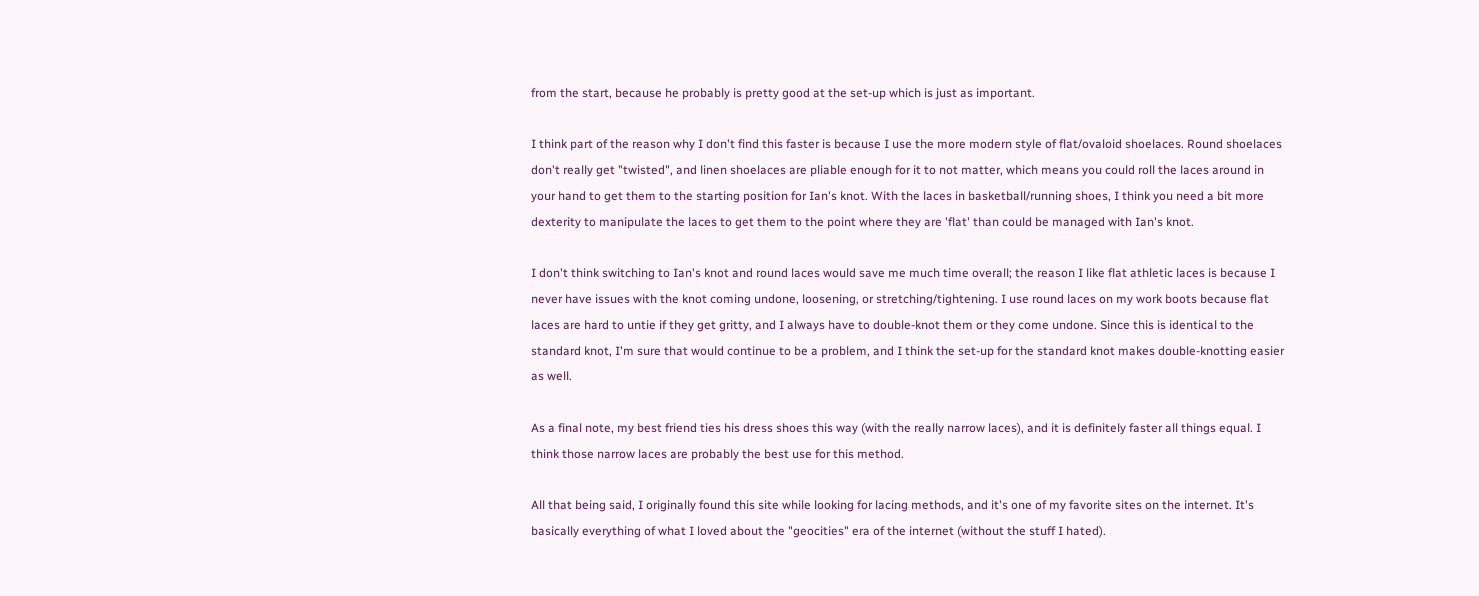from the start, because he probably is pretty good at the set-up which is just as important.

I think part of the reason why I don't find this faster is because I use the more modern style of flat/ovaloid shoelaces. Round shoelaces don't really get "twisted", and linen shoelaces are pliable enough for it to not matter, which means you could roll the laces around in your hand to get them to the starting position for Ian's knot. With the laces in basketball/running shoes, I think you need a bit more dexterity to manipulate the laces to get them to the point where they are 'flat' than could be managed with Ian's knot.

I don't think switching to Ian's knot and round laces would save me much time overall; the reason I like flat athletic laces is because I never have issues with the knot coming undone, loosening, or stretching/tightening. I use round laces on my work boots because flat laces are hard to untie if they get gritty, and I always have to double-knot them or they come undone. Since this is identical to the standard knot, I'm sure that would continue to be a problem, and I think the set-up for the standard knot makes double-knotting easier as well.

As a final note, my best friend ties his dress shoes this way (with the really narrow laces), and it is definitely faster all things equal. I think those narrow laces are probably the best use for this method.

All that being said, I originally found this site while looking for lacing methods, and it's one of my favorite sites on the internet. It's basically everything of what I loved about the "geocities" era of the internet (without the stuff I hated).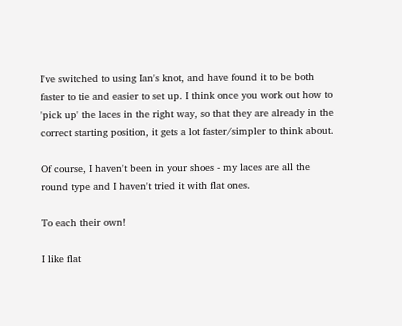I've switched to using Ian's knot, and have found it to be both faster to tie and easier to set up. I think once you work out how to 'pick up' the laces in the right way, so that they are already in the correct starting position, it gets a lot faster/simpler to think about.

Of course, I haven't been in your shoes - my laces are all the round type and I haven't tried it with flat ones.

To each their own!

I like flat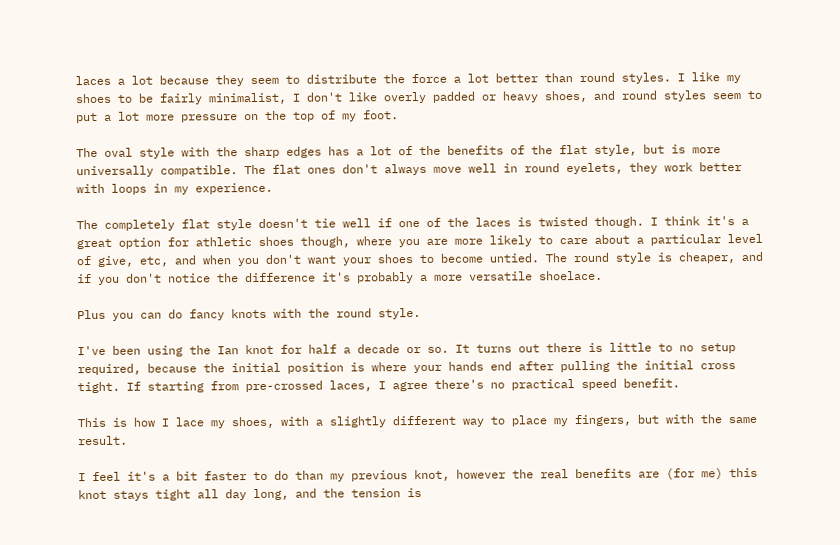laces a lot because they seem to distribute the force a lot better than round styles. I like my shoes to be fairly minimalist, I don't like overly padded or heavy shoes, and round styles seem to put a lot more pressure on the top of my foot.

The oval style with the sharp edges has a lot of the benefits of the flat style, but is more universally compatible. The flat ones don't always move well in round eyelets, they work better with loops in my experience.

The completely flat style doesn't tie well if one of the laces is twisted though. I think it's a great option for athletic shoes though, where you are more likely to care about a particular level of give, etc, and when you don't want your shoes to become untied. The round style is cheaper, and if you don't notice the difference it's probably a more versatile shoelace.

Plus you can do fancy knots with the round style.

I've been using the Ian knot for half a decade or so. It turns out there is little to no setup required, because the initial position is where your hands end after pulling the initial cross tight. If starting from pre-crossed laces, I agree there's no practical speed benefit.

This is how I lace my shoes, with a slightly different way to place my fingers, but with the same result.

I feel it's a bit faster to do than my previous knot, however the real benefits are (for me) this knot stays tight all day long, and the tension is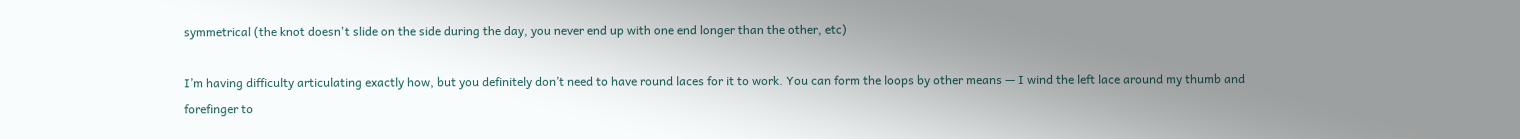symmetrical (the knot doesn't slide on the side during the day, you never end up with one end longer than the other, etc)

I’m having difficulty articulating exactly how, but you definitely don’t need to have round laces for it to work. You can form the loops by other means — I wind the left lace around my thumb and forefinger to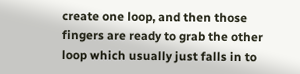create one loop, and then those fingers are ready to grab the other loop which usually just falls in to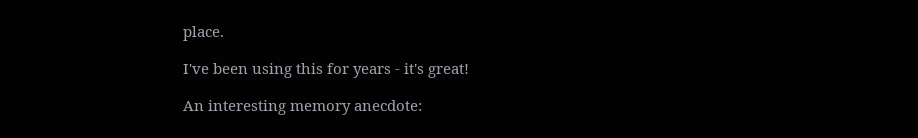place.

I've been using this for years - it's great!

An interesting memory anecdote: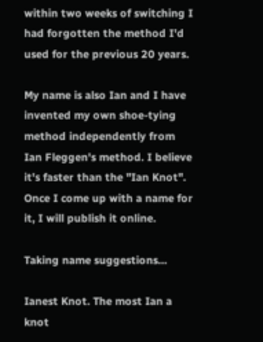within two weeks of switching I had forgotten the method I'd used for the previous 20 years.

My name is also Ian and I have invented my own shoe-tying method independently from Ian Fleggen's method. I believe it's faster than the "Ian Knot". Once I come up with a name for it, I will publish it online.

Taking name suggestions...

Ianest Knot. The most Ian a knot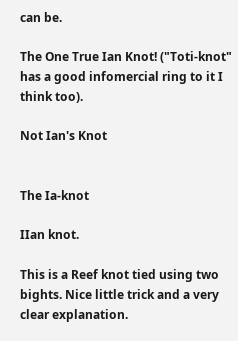can be.

The One True Ian Knot! ("Toti-knot" has a good infomercial ring to it I think too).

Not Ian's Knot


The Ia-knot

IIan knot.

This is a Reef knot tied using two bights. Nice little trick and a very clear explanation.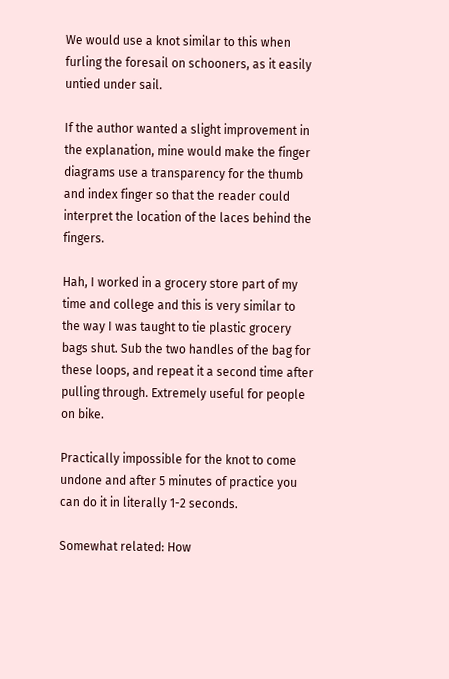We would use a knot similar to this when furling the foresail on schooners, as it easily untied under sail.

If the author wanted a slight improvement in the explanation, mine would make the finger diagrams use a transparency for the thumb and index finger so that the reader could interpret the location of the laces behind the fingers.

Hah, I worked in a grocery store part of my time and college and this is very similar to the way I was taught to tie plastic grocery bags shut. Sub the two handles of the bag for these loops, and repeat it a second time after pulling through. Extremely useful for people on bike.

Practically impossible for the knot to come undone and after 5 minutes of practice you can do it in literally 1-2 seconds.

Somewhat related: How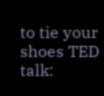to tie your shoes TED talk: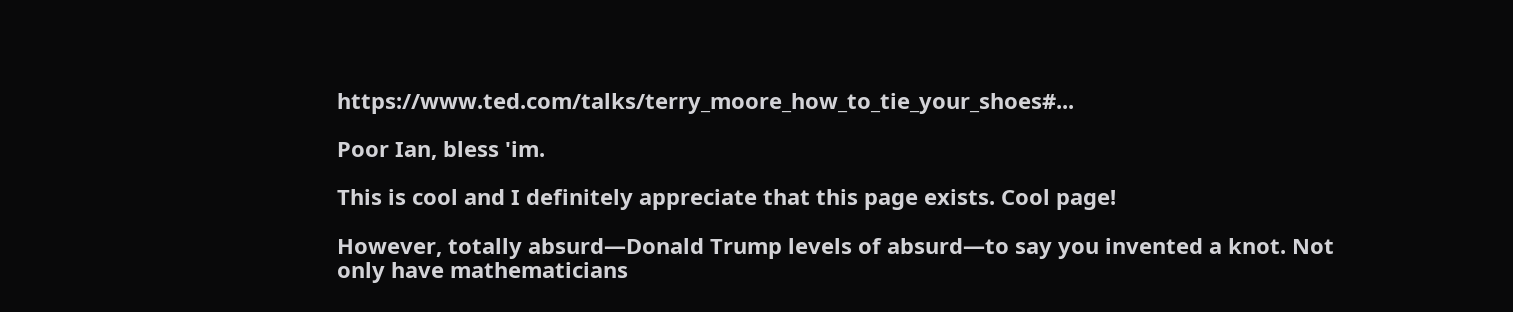https://www.ted.com/talks/terry_moore_how_to_tie_your_shoes#...

Poor Ian, bless 'im.

This is cool and I definitely appreciate that this page exists. Cool page!

However, totally absurd—Donald Trump levels of absurd—to say you invented a knot. Not only have mathematicians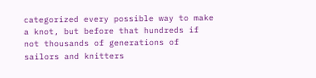categorized every possible way to make a knot, but before that hundreds if not thousands of generations of sailors and knitters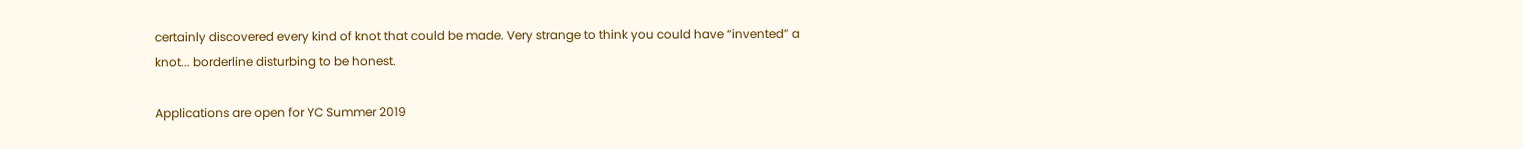certainly discovered every kind of knot that could be made. Very strange to think you could have “invented” a knot... borderline disturbing to be honest.

Applications are open for YC Summer 2019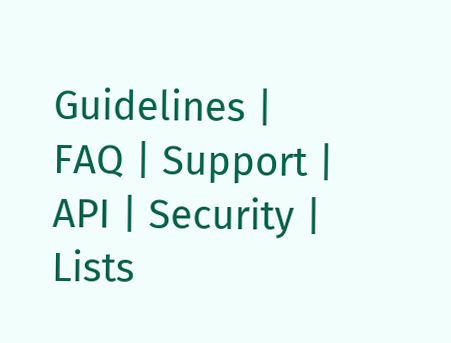Guidelines | FAQ | Support | API | Security | Lists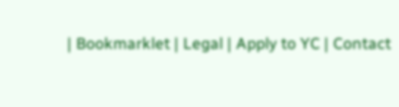| Bookmarklet | Legal | Apply to YC | Contact